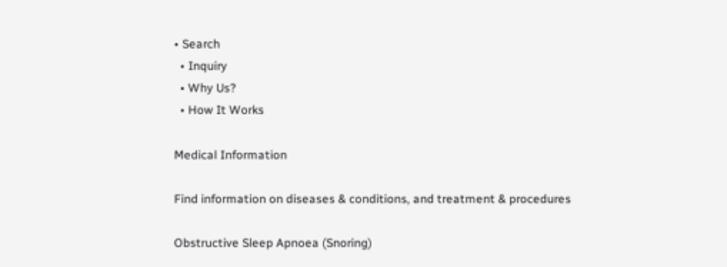• Search
  • Inquiry
  • Why Us?
  • How It Works

Medical Information

Find information on diseases & conditions, and treatment & procedures

Obstructive Sleep Apnoea (Snoring)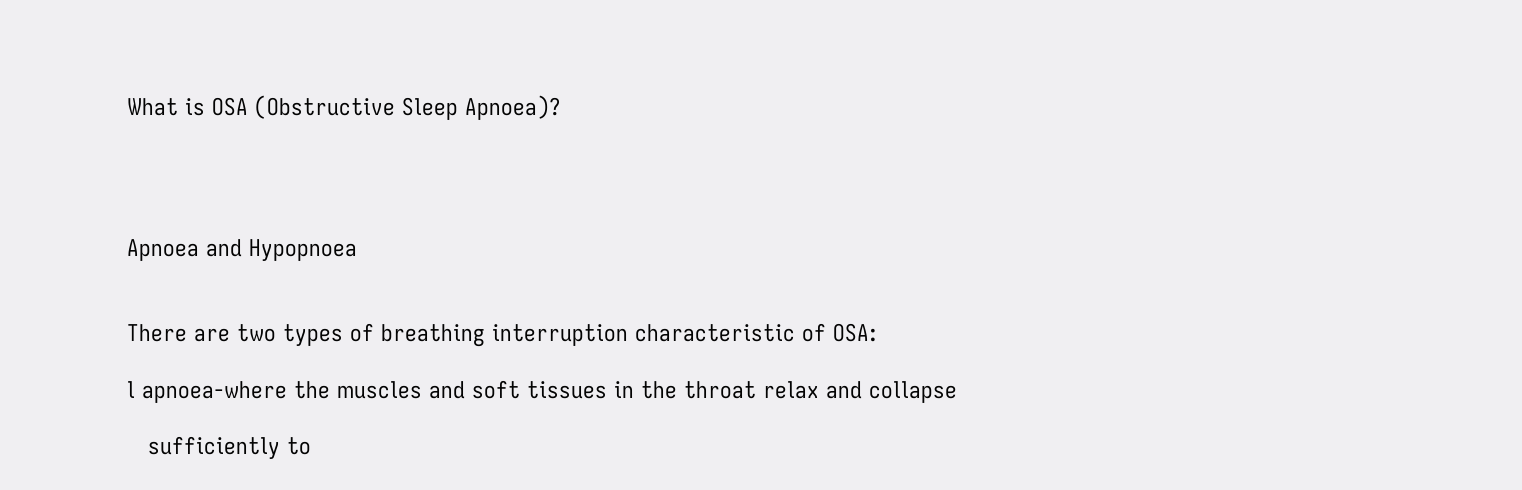What is OSA (Obstructive Sleep Apnoea)?




Apnoea and Hypopnoea


There are two types of breathing interruption characteristic of OSA:

l apnoea-where the muscles and soft tissues in the throat relax and collapse

   sufficiently to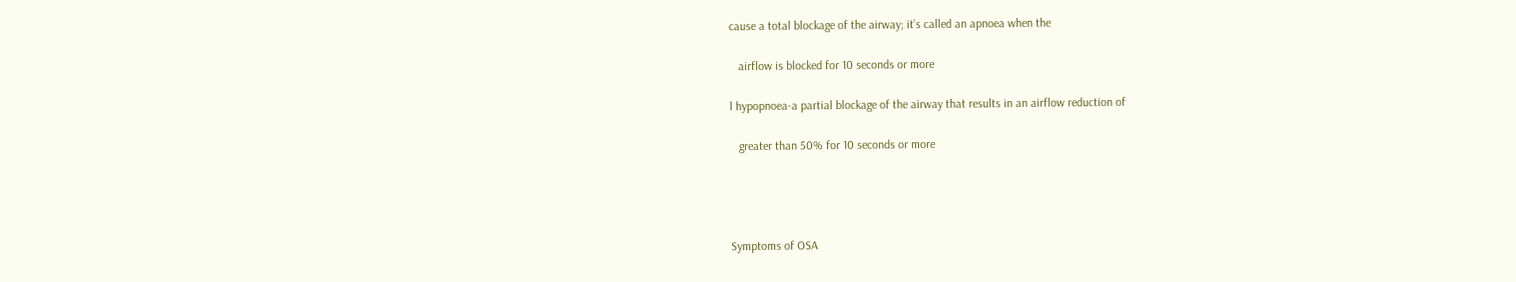cause a total blockage of the airway; it’s called an apnoea when the

   airflow is blocked for 10 seconds or more

l hypopnoea-a partial blockage of the airway that results in an airflow reduction of

   greater than 50% for 10 seconds or more




Symptoms of OSA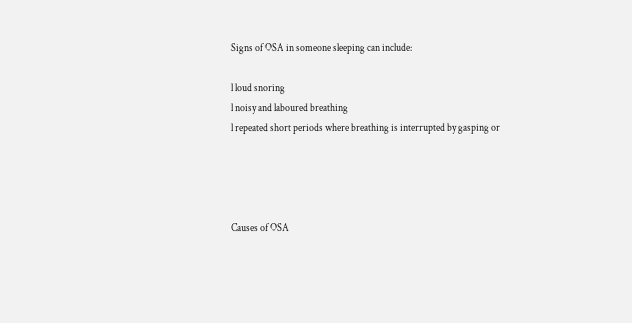Signs of OSA in someone sleeping can include:

l loud snoring
l noisy and laboured breathing
l repeated short periods where breathing is interrupted by gasping or




Causes of OSA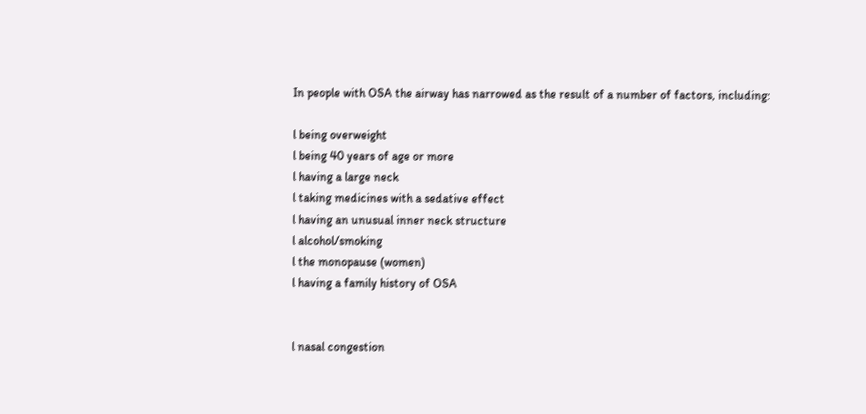In people with OSA the airway has narrowed as the result of a number of factors, including:

l being overweight
l being 40 years of age or more
l having a large neck
l taking medicines with a sedative effect
l having an unusual inner neck structure
l alcohol/smoking
l the monopause (women)
l having a family history of OSA


l nasal congestion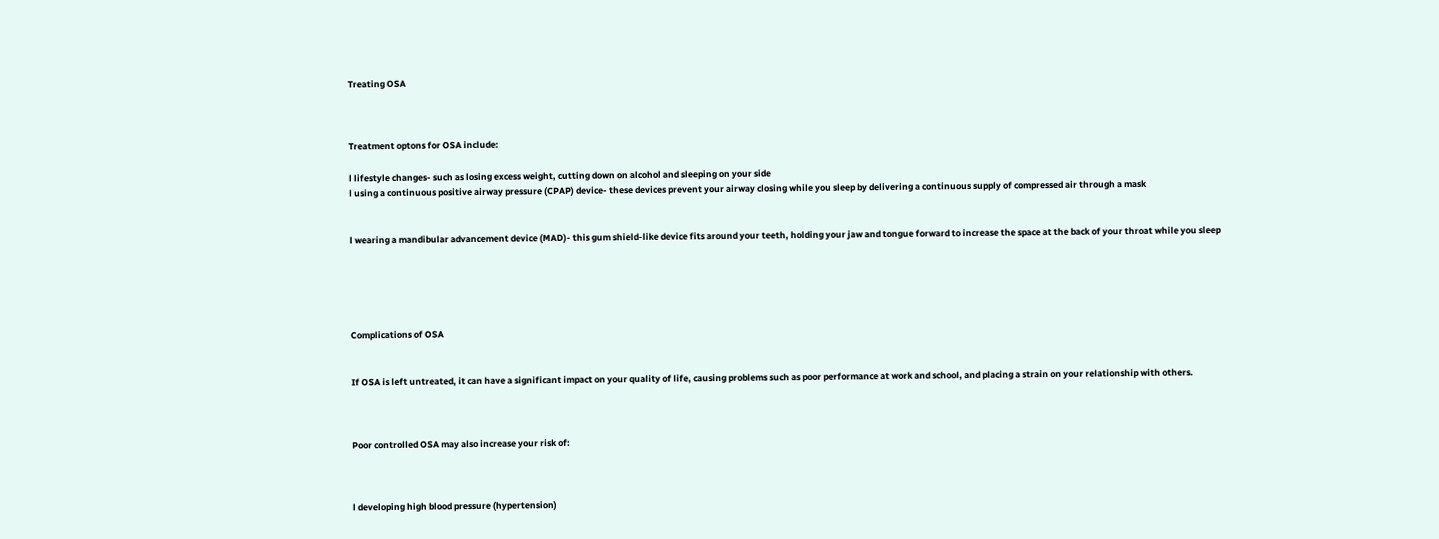Treating OSA



Treatment optons for OSA include:

l lifestyle changes- such as losing excess weight, cutting down on alcohol and sleeping on your side
l using a continuous positive airway pressure (CPAP) device- these devices prevent your airway closing while you sleep by delivering a continuous supply of compressed air through a mask


l wearing a mandibular advancement device (MAD)- this gum shield-like device fits around your teeth, holding your jaw and tongue forward to increase the space at the back of your throat while you sleep





Complications of OSA


If OSA is left untreated, it can have a significant impact on your quality of life, causing problems such as poor performance at work and school, and placing a strain on your relationship with others.



Poor controlled OSA may also increase your risk of:



l developing high blood pressure (hypertension)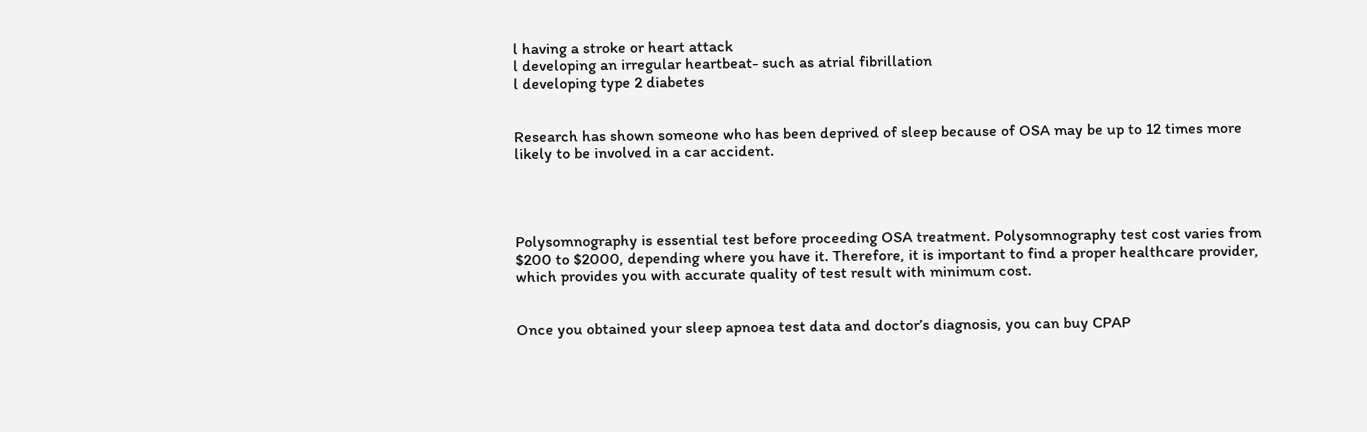l having a stroke or heart attack
l developing an irregular heartbeat- such as atrial fibrillation
l developing type 2 diabetes


Research has shown someone who has been deprived of sleep because of OSA may be up to 12 times more likely to be involved in a car accident.




Polysomnography is essential test before proceeding OSA treatment. Polysomnography test cost varies from $200 to $2000, depending where you have it. Therefore, it is important to find a proper healthcare provider, which provides you with accurate quality of test result with minimum cost.


Once you obtained your sleep apnoea test data and doctor’s diagnosis, you can buy CPAP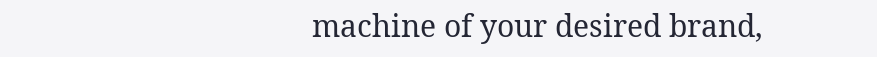machine of your desired brand,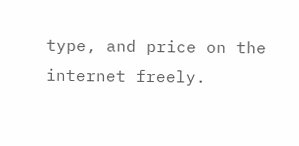type, and price on the internet freely.